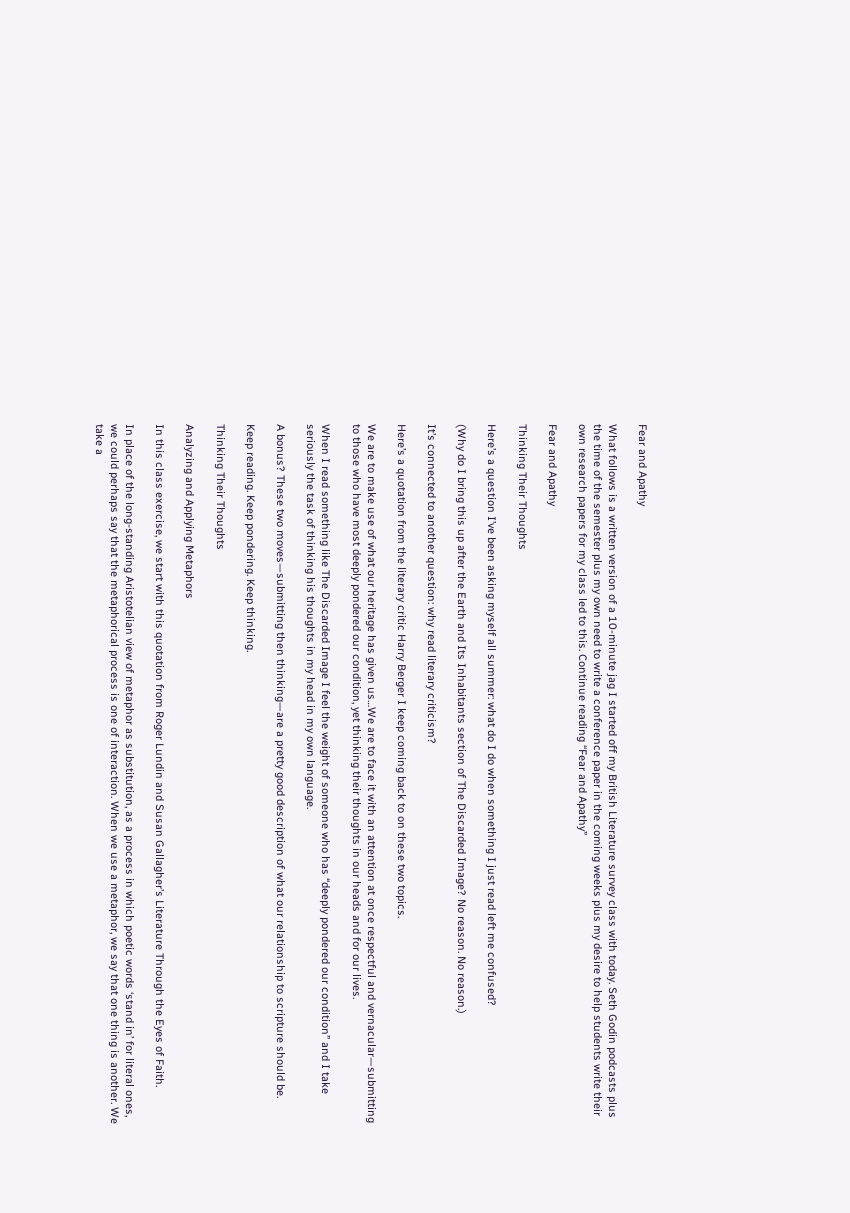Fear and Apathy

What follows is a written version of a 10-minute jag I started off my British Literature survey class with today. Seth Godin podcasts plus the time of the semester plus my own need to write a conference paper in the coming weeks plus my desire to help students write their own research papers for my class led to this. Continue reading “Fear and Apathy”

Fear and Apathy

Thinking Their Thoughts

Here’s a question I’ve been asking myself all summer: what do I do when something I just read left me confused?

(Why do I bring this up after the Earth and Its Inhabitants section of The Discarded Image? No reason. No reason.)

It’s connected to another question: why read literary criticism?

Here’s a quotation from the literary critic Harry Berger I keep coming back to on these two topics.

We are to make use of what our heritage has given us…We are to face it with an attention at once respectful and vernacular—submitting to those who have most deeply pondered our condition, yet thinking their thoughts in our heads and for our lives.

When I read something like The Discarded Image I feel the weight of someone who has “deeply pondered our condition” and I take seriously the task of thinking his thoughts in my head in my own language.

A bonus? These two moves—submitting then thinking—are a pretty good description of what our relationship to scripture should be.

Keep reading. Keep pondering. Keep thinking.

Thinking Their Thoughts

Analyzing and Applying Metaphors

In this class exercise, we start with this quotation from Roger Lundin and Susan Gallagher’s Literature Through the Eyes of Faith.

In place of the long-standing Aristotelian view of metaphor as substitution, as a process in which poetic words ‘stand in’ for literal ones, we could perhaps say that the metaphorical process is one of interaction. When we use a metaphor, we say that one thing is another. We take a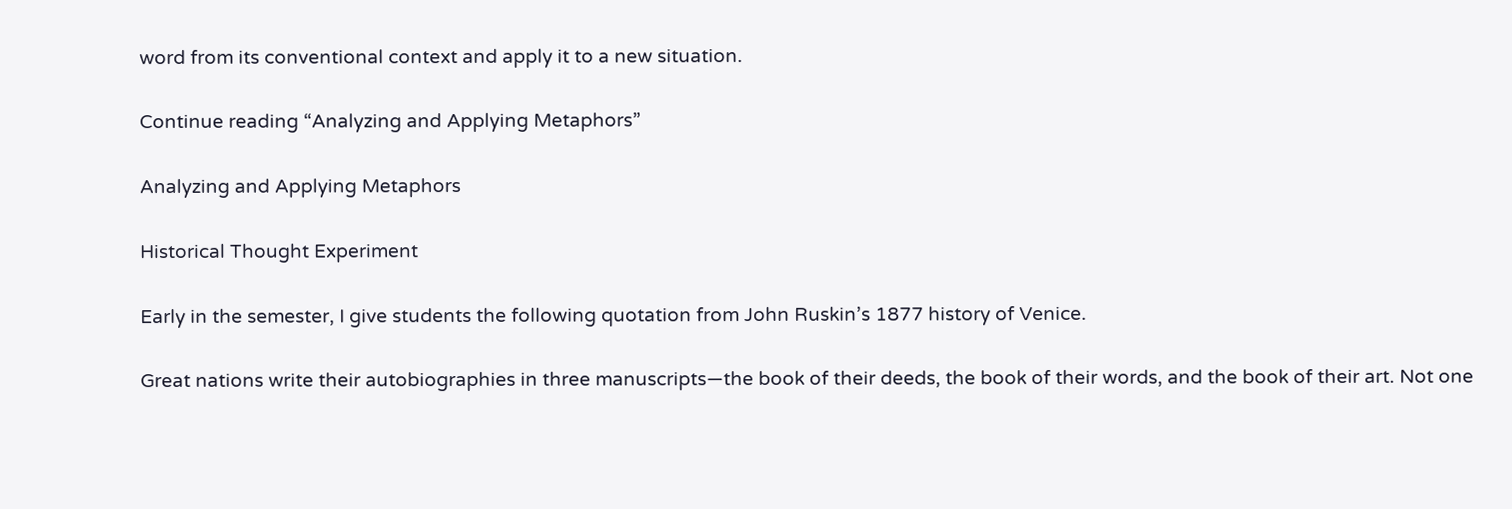word from its conventional context and apply it to a new situation.

Continue reading “Analyzing and Applying Metaphors”

Analyzing and Applying Metaphors

Historical Thought Experiment

Early in the semester, I give students the following quotation from John Ruskin’s 1877 history of Venice.

Great nations write their autobiographies in three manuscripts—the book of their deeds, the book of their words, and the book of their art. Not one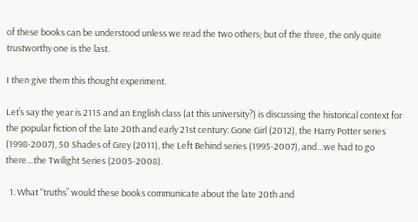of these books can be understood unless we read the two others; but of the three, the only quite trustworthy one is the last.

I then give them this thought experiment.

Let’s say the year is 2115 and an English class (at this university?) is discussing the historical context for the popular fiction of the late 20th and early 21st century: Gone Girl (2012), the Harry Potter series (1998-2007), 50 Shades of Grey (2011), the Left Behind series (1995-2007), and…we had to go there…the Twilight Series (2005-2008).

  1. What “truths” would these books communicate about the late 20th and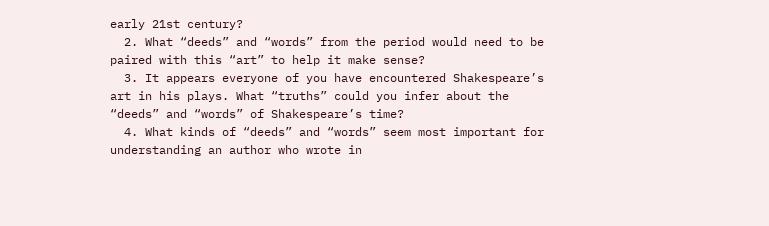early 21st century?
  2. What “deeds” and “words” from the period would need to be paired with this “art” to help it make sense?
  3. It appears everyone of you have encountered Shakespeare’s art in his plays. What “truths” could you infer about the “deeds” and “words” of Shakespeare’s time?
  4. What kinds of “deeds” and “words” seem most important for understanding an author who wrote in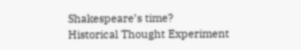Shakespeare’s time?
Historical Thought Experiment